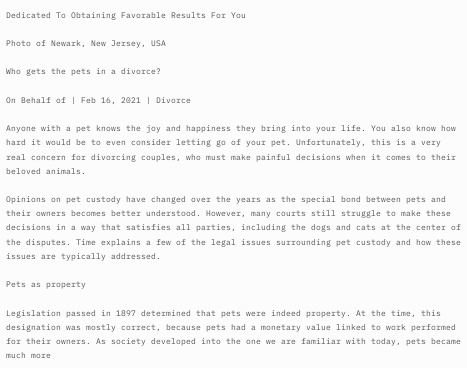Dedicated To Obtaining Favorable Results For You

Photo of Newark, New Jersey, USA

Who gets the pets in a divorce?

On Behalf of | Feb 16, 2021 | Divorce

Anyone with a pet knows the joy and happiness they bring into your life. You also know how hard it would be to even consider letting go of your pet. Unfortunately, this is a very real concern for divorcing couples, who must make painful decisions when it comes to their beloved animals.

Opinions on pet custody have changed over the years as the special bond between pets and their owners becomes better understood. However, many courts still struggle to make these decisions in a way that satisfies all parties, including the dogs and cats at the center of the disputes. Time explains a few of the legal issues surrounding pet custody and how these issues are typically addressed.

Pets as property

Legislation passed in 1897 determined that pets were indeed property. At the time, this designation was mostly correct, because pets had a monetary value linked to work performed for their owners. As society developed into the one we are familiar with today, pets became much more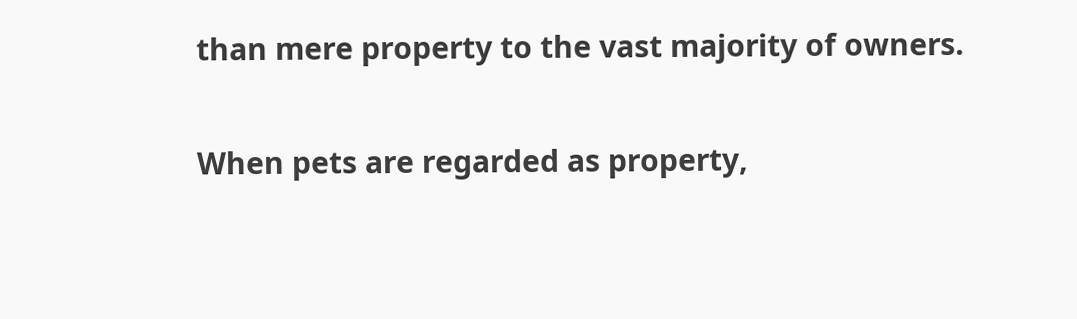than mere property to the vast majority of owners.

When pets are regarded as property,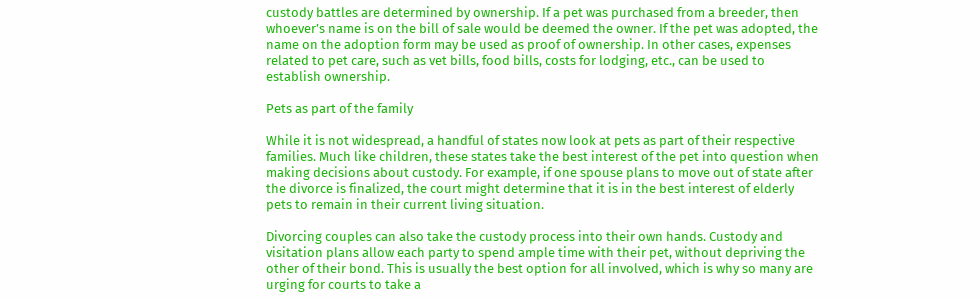custody battles are determined by ownership. If a pet was purchased from a breeder, then whoever’s name is on the bill of sale would be deemed the owner. If the pet was adopted, the name on the adoption form may be used as proof of ownership. In other cases, expenses related to pet care, such as vet bills, food bills, costs for lodging, etc., can be used to establish ownership.

Pets as part of the family

While it is not widespread, a handful of states now look at pets as part of their respective families. Much like children, these states take the best interest of the pet into question when making decisions about custody. For example, if one spouse plans to move out of state after the divorce is finalized, the court might determine that it is in the best interest of elderly pets to remain in their current living situation.

Divorcing couples can also take the custody process into their own hands. Custody and visitation plans allow each party to spend ample time with their pet, without depriving the other of their bond. This is usually the best option for all involved, which is why so many are urging for courts to take a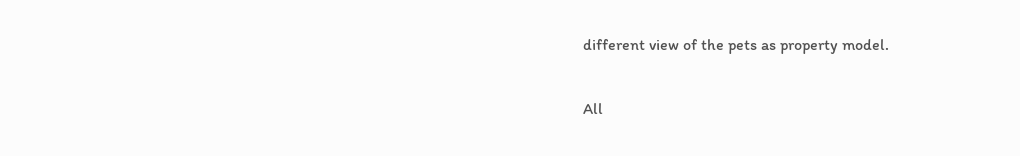different view of the pets as property model.

All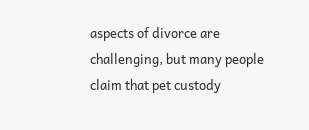aspects of divorce are challenging, but many people claim that pet custody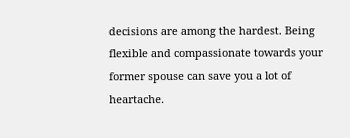decisions are among the hardest. Being flexible and compassionate towards your former spouse can save you a lot of heartache.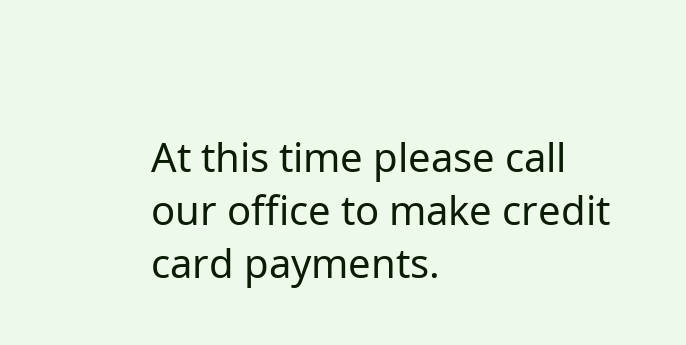At this time please call our office to make credit card payments.